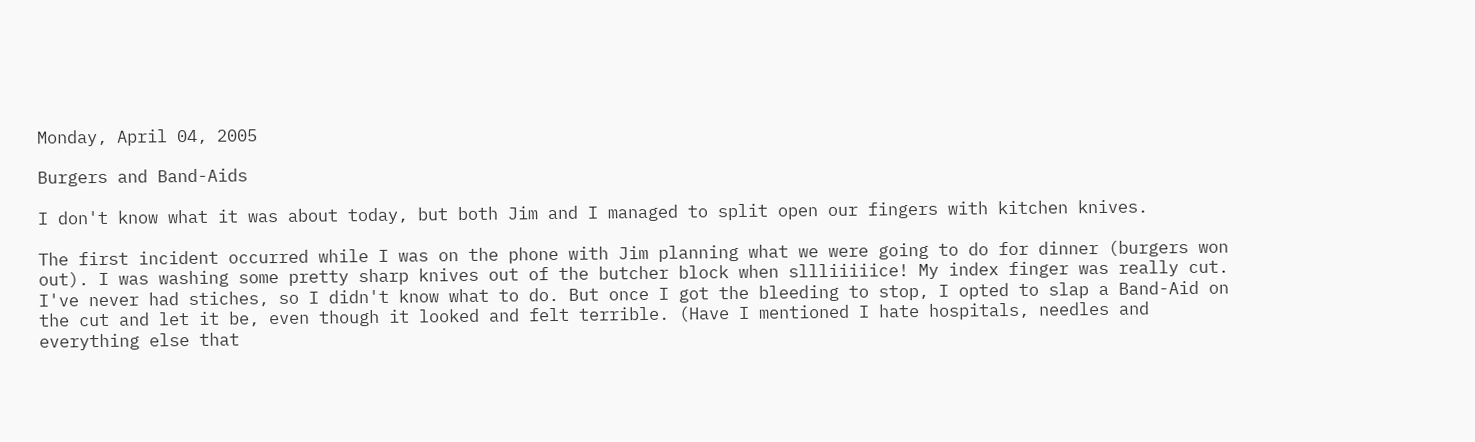Monday, April 04, 2005

Burgers and Band-Aids

I don't know what it was about today, but both Jim and I managed to split open our fingers with kitchen knives.

The first incident occurred while I was on the phone with Jim planning what we were going to do for dinner (burgers won out). I was washing some pretty sharp knives out of the butcher block when sllliiiiice! My index finger was really cut. I've never had stiches, so I didn't know what to do. But once I got the bleeding to stop, I opted to slap a Band-Aid on the cut and let it be, even though it looked and felt terrible. (Have I mentioned I hate hospitals, needles and everything else that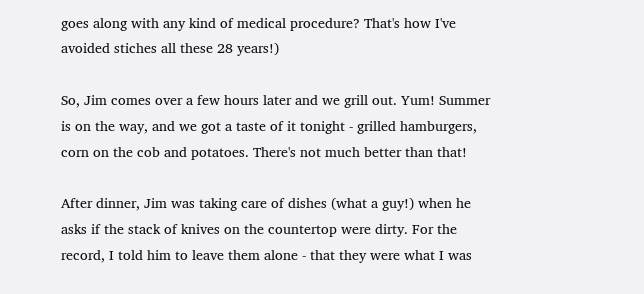goes along with any kind of medical procedure? That's how I've avoided stiches all these 28 years!)

So, Jim comes over a few hours later and we grill out. Yum! Summer is on the way, and we got a taste of it tonight - grilled hamburgers, corn on the cob and potatoes. There's not much better than that!

After dinner, Jim was taking care of dishes (what a guy!) when he asks if the stack of knives on the countertop were dirty. For the record, I told him to leave them alone - that they were what I was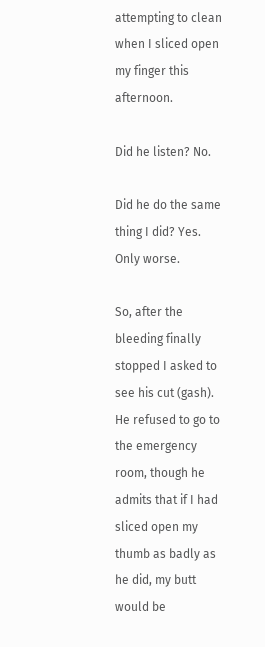attempting to clean when I sliced open my finger this afternoon.

Did he listen? No.

Did he do the same thing I did? Yes. Only worse.

So, after the bleeding finally stopped I asked to see his cut (gash). He refused to go to the emergency room, though he admits that if I had sliced open my thumb as badly as he did, my butt would be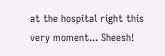at the hospital right this very moment... Sheesh!